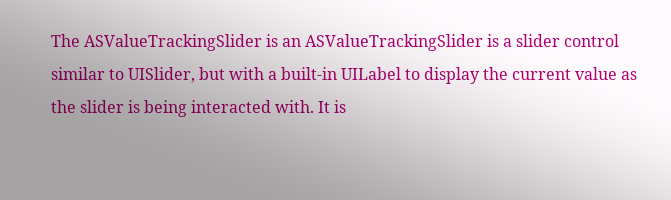The ASValueTrackingSlider is an ASValueTrackingSlider is a slider control similar to UISlider, but with a built-in UILabel to display the current value as the slider is being interacted with. It is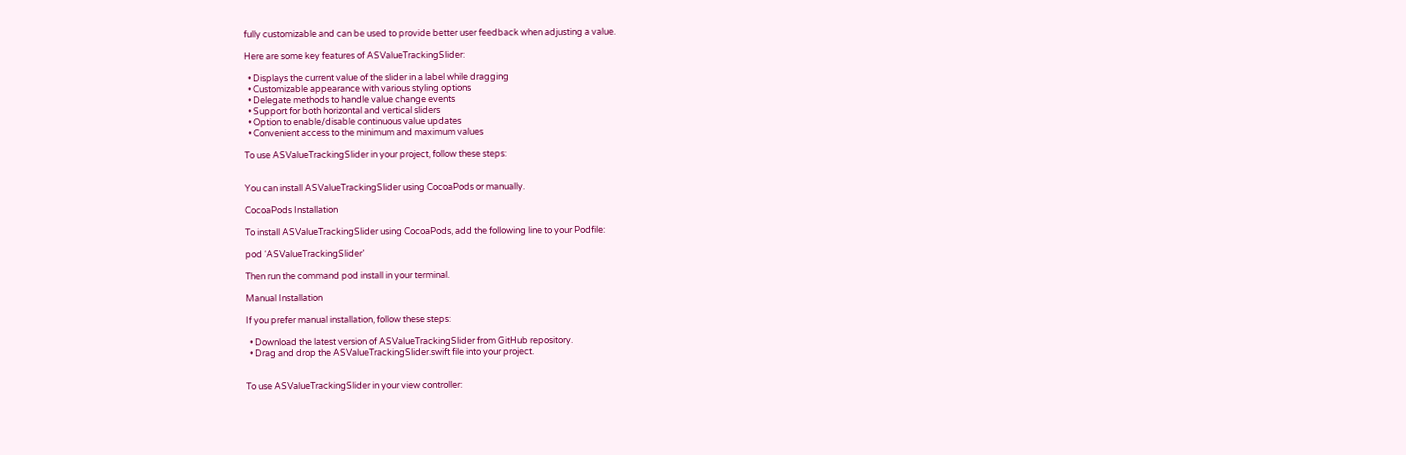fully customizable and can be used to provide better user feedback when adjusting a value.

Here are some key features of ASValueTrackingSlider:

  • Displays the current value of the slider in a label while dragging
  • Customizable appearance with various styling options
  • Delegate methods to handle value change events
  • Support for both horizontal and vertical sliders
  • Option to enable/disable continuous value updates
  • Convenient access to the minimum and maximum values

To use ASValueTrackingSlider in your project, follow these steps:


You can install ASValueTrackingSlider using CocoaPods or manually.

CocoaPods Installation

To install ASValueTrackingSlider using CocoaPods, add the following line to your Podfile:

pod ‘ASValueTrackingSlider’

Then run the command pod install in your terminal.

Manual Installation

If you prefer manual installation, follow these steps:

  • Download the latest version of ASValueTrackingSlider from GitHub repository.
  • Drag and drop the ASValueTrackingSlider.swift file into your project.


To use ASValueTrackingSlider in your view controller: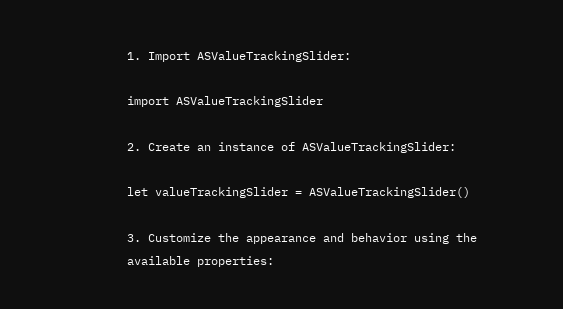1. Import ASValueTrackingSlider:

import ASValueTrackingSlider

2. Create an instance of ASValueTrackingSlider:

let valueTrackingSlider = ASValueTrackingSlider()

3. Customize the appearance and behavior using the available properties: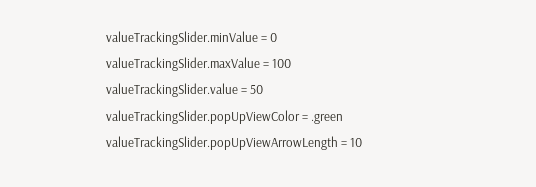valueTrackingSlider.minValue = 0
valueTrackingSlider.maxValue = 100
valueTrackingSlider.value = 50
valueTrackingSlider.popUpViewColor = .green
valueTrackingSlider.popUpViewArrowLength = 10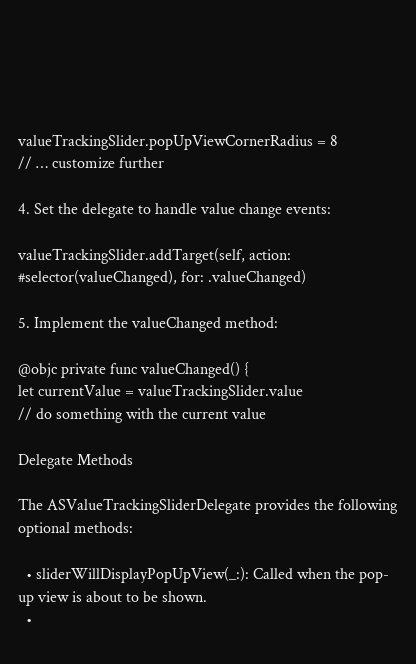valueTrackingSlider.popUpViewCornerRadius = 8
// … customize further

4. Set the delegate to handle value change events:

valueTrackingSlider.addTarget(self, action: #selector(valueChanged), for: .valueChanged)

5. Implement the valueChanged method:

@objc private func valueChanged() {
let currentValue = valueTrackingSlider.value
// do something with the current value

Delegate Methods

The ASValueTrackingSliderDelegate provides the following optional methods:

  • sliderWillDisplayPopUpView(_:): Called when the pop-up view is about to be shown.
  •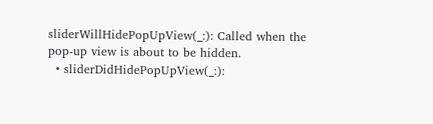sliderWillHidePopUpView(_:): Called when the pop-up view is about to be hidden.
  • sliderDidHidePopUpView(_:):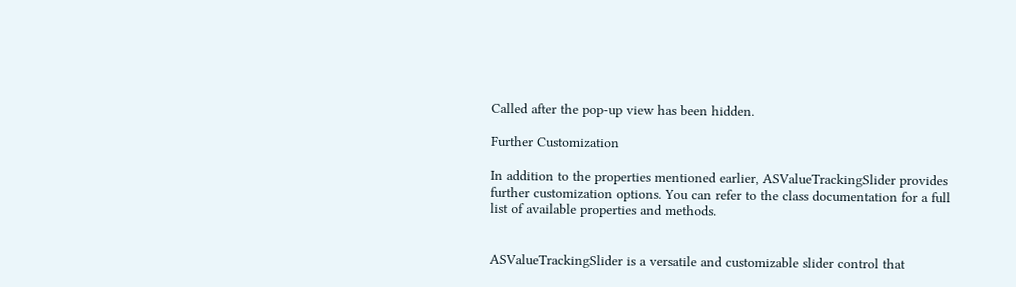Called after the pop-up view has been hidden.

Further Customization

In addition to the properties mentioned earlier, ASValueTrackingSlider provides further customization options. You can refer to the class documentation for a full list of available properties and methods.


ASValueTrackingSlider is a versatile and customizable slider control that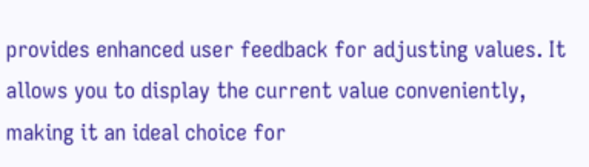provides enhanced user feedback for adjusting values. It allows you to display the current value conveniently, making it an ideal choice for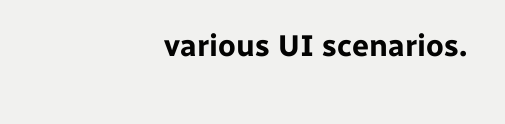various UI scenarios.